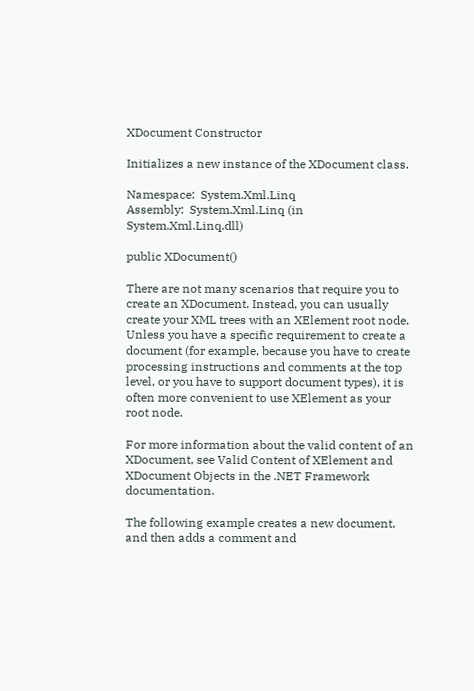XDocument Constructor

Initializes a new instance of the XDocument class.

Namespace:  System.Xml.Linq
Assembly:  System.Xml.Linq (in System.Xml.Linq.dll)

public XDocument()

There are not many scenarios that require you to create an XDocument. Instead, you can usually create your XML trees with an XElement root node. Unless you have a specific requirement to create a document (for example, because you have to create processing instructions and comments at the top level, or you have to support document types), it is often more convenient to use XElement as your root node.

For more information about the valid content of an XDocument, see Valid Content of XElement and XDocument Objects in the .NET Framework documentation.

The following example creates a new document, and then adds a comment and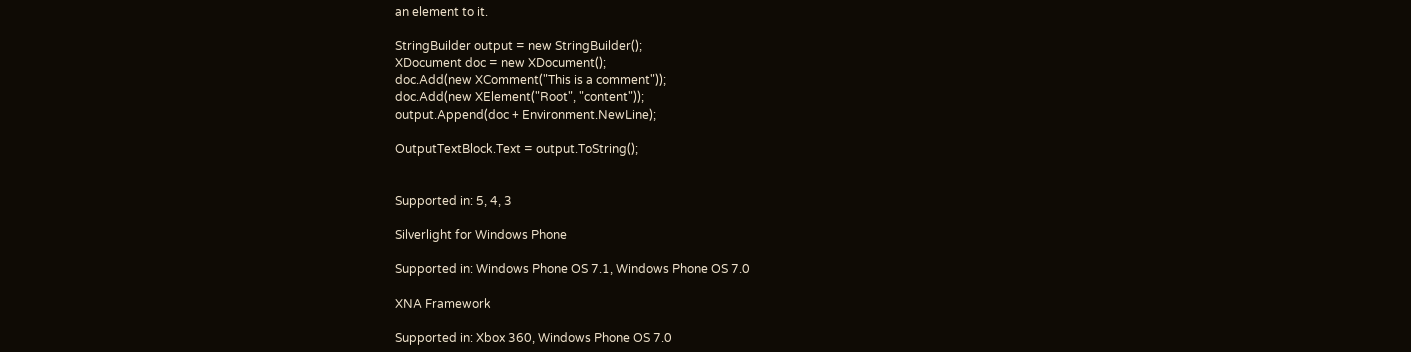an element to it.

StringBuilder output = new StringBuilder();
XDocument doc = new XDocument();
doc.Add(new XComment("This is a comment"));
doc.Add(new XElement("Root", "content"));
output.Append(doc + Environment.NewLine);

OutputTextBlock.Text = output.ToString();


Supported in: 5, 4, 3

Silverlight for Windows Phone

Supported in: Windows Phone OS 7.1, Windows Phone OS 7.0

XNA Framework

Supported in: Xbox 360, Windows Phone OS 7.0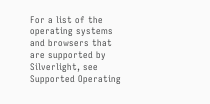For a list of the operating systems and browsers that are supported by Silverlight, see Supported Operating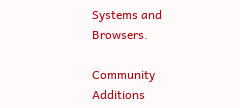Systems and Browsers.

Community Additions